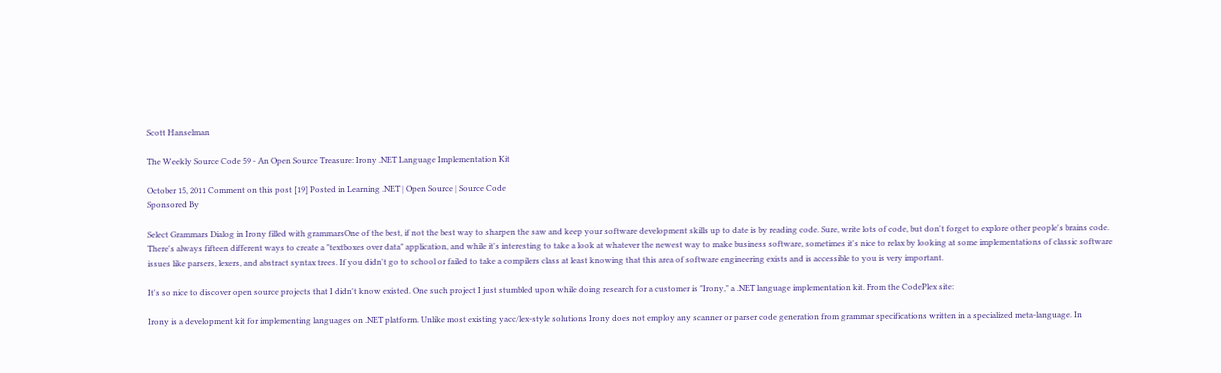Scott Hanselman

The Weekly Source Code 59 - An Open Source Treasure: Irony .NET Language Implementation Kit

October 15, 2011 Comment on this post [19] Posted in Learning .NET | Open Source | Source Code
Sponsored By

Select Grammars Dialog in Irony filled with grammarsOne of the best, if not the best way to sharpen the saw and keep your software development skills up to date is by reading code. Sure, write lots of code, but don't forget to explore other people's brains code. There's always fifteen different ways to create a "textboxes over data" application, and while it's interesting to take a look at whatever the newest way to make business software, sometimes it's nice to relax by looking at some implementations of classic software issues like parsers, lexers, and abstract syntax trees. If you didn't go to school or failed to take a compilers class at least knowing that this area of software engineering exists and is accessible to you is very important.

It's so nice to discover open source projects that I didn't know existed. One such project I just stumbled upon while doing research for a customer is "Irony," a .NET language implementation kit. From the CodePlex site:

Irony is a development kit for implementing languages on .NET platform. Unlike most existing yacc/lex-style solutions Irony does not employ any scanner or parser code generation from grammar specifications written in a specialized meta-language. In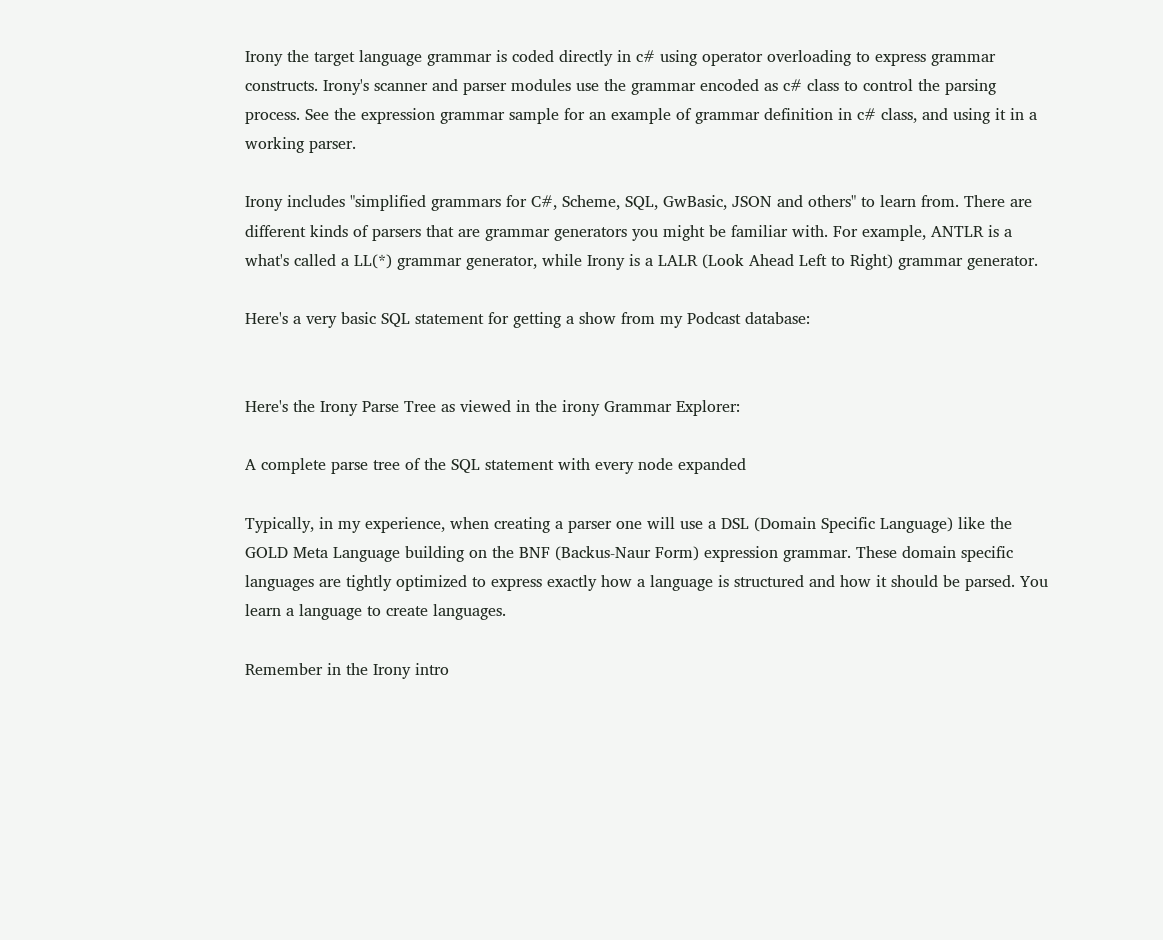Irony the target language grammar is coded directly in c# using operator overloading to express grammar constructs. Irony's scanner and parser modules use the grammar encoded as c# class to control the parsing process. See the expression grammar sample for an example of grammar definition in c# class, and using it in a working parser.

Irony includes "simplified grammars for C#, Scheme, SQL, GwBasic, JSON and others" to learn from. There are different kinds of parsers that are grammar generators you might be familiar with. For example, ANTLR is a what's called a LL(*) grammar generator, while Irony is a LALR (Look Ahead Left to Right) grammar generator.

Here's a very basic SQL statement for getting a show from my Podcast database:


Here's the Irony Parse Tree as viewed in the irony Grammar Explorer:

A complete parse tree of the SQL statement with every node expanded

Typically, in my experience, when creating a parser one will use a DSL (Domain Specific Language) like the GOLD Meta Language building on the BNF (Backus-Naur Form) expression grammar. These domain specific languages are tightly optimized to express exactly how a language is structured and how it should be parsed. You learn a language to create languages.

Remember in the Irony intro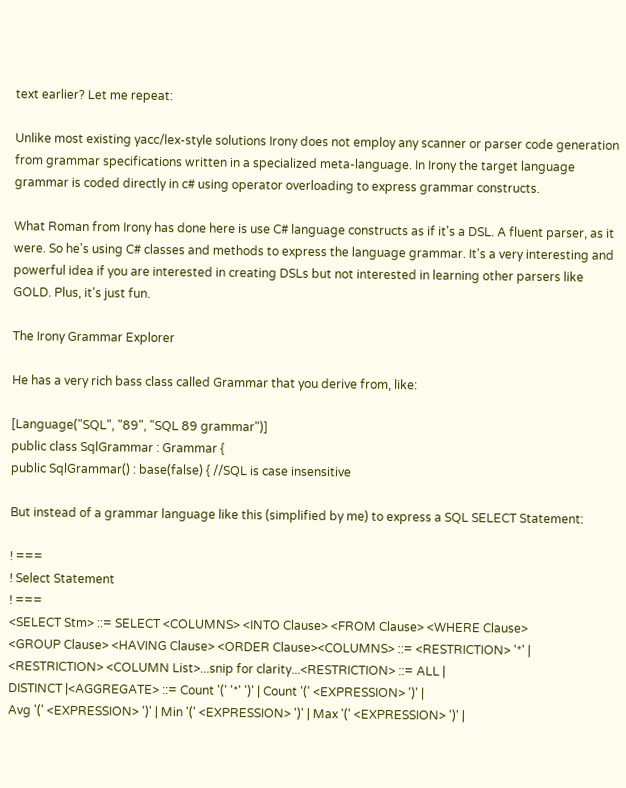text earlier? Let me repeat:

Unlike most existing yacc/lex-style solutions Irony does not employ any scanner or parser code generation from grammar specifications written in a specialized meta-language. In Irony the target language grammar is coded directly in c# using operator overloading to express grammar constructs.

What Roman from Irony has done here is use C# language constructs as if it's a DSL. A fluent parser, as it were. So he's using C# classes and methods to express the language grammar. It's a very interesting and powerful idea if you are interested in creating DSLs but not interested in learning other parsers like GOLD. Plus, it's just fun.

The Irony Grammar Explorer

He has a very rich bass class called Grammar that you derive from, like:

[Language("SQL", "89", "SQL 89 grammar")]
public class SqlGrammar : Grammar {
public SqlGrammar() : base(false) { //SQL is case insensitive

But instead of a grammar language like this (simplified by me) to express a SQL SELECT Statement:

! ===
! Select Statement
! ===
<SELECT Stm> ::= SELECT <COLUMNS> <INTO Clause> <FROM Clause> <WHERE Clause>
<GROUP Clause> <HAVING Clause> <ORDER Clause><COLUMNS> ::= <RESTRICTION> '*' |
<RESTRICTION> <COLUMN List>...snip for clarity...<RESTRICTION> ::= ALL |
DISTINCT |<AGGREGATE> ::= Count '(' '*' ')' | Count '(' <EXPRESSION> ')' |
Avg '(' <EXPRESSION> ')' | Min '(' <EXPRESSION> ')' | Max '(' <EXPRESSION> ')' |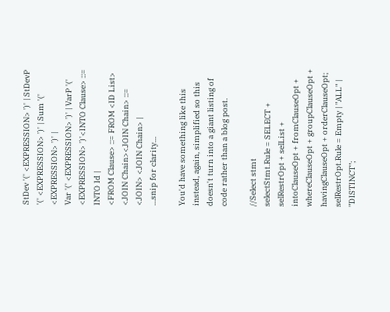StDev '(' <EXPRESSION> ')' | StDevP '(' <EXPRESSION> ')' | Sum '(' <EXPRESSION> ')' |
Var '(' <EXPRESSION> ')' | VarP '(' <EXPRESSION> ')'<INTO Clause> ::= INTO Id |
<FROM Clause> ::= FROM <ID List> <JOIN Chain><JOIN Chain> ::= <JOIN> <JOIN Chain> |
...snip for clarity...

You'd have something like this instead, again, simplified so this doesn't turn into a giant listing of code rather than a blog post.

//Select stmt
selectStmt.Rule = SELECT + selRestrOpt + selList + intoClauseOpt + fromClauseOpt + whereClauseOpt + groupClauseOpt + havingClauseOpt + orderClauseOpt;
selRestrOpt.Rule = Empty | "ALL" | "DISTINCT";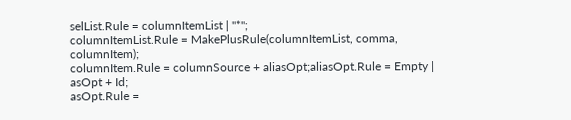selList.Rule = columnItemList | "*";
columnItemList.Rule = MakePlusRule(columnItemList, comma, columnItem);
columnItem.Rule = columnSource + aliasOpt;aliasOpt.Rule = Empty | asOpt + Id;
asOpt.Rule =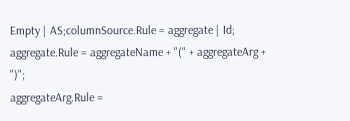Empty | AS;columnSource.Rule = aggregate | Id;
aggregate.Rule = aggregateName + "(" + aggregateArg + ")";
aggregateArg.Rule =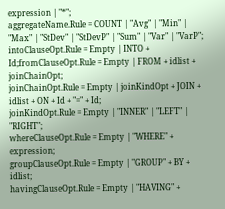expression | "*";
aggregateName.Rule = COUNT | "Avg" | "Min" | "Max" | "StDev" | "StDevP" | "Sum" | "Var" | "VarP";
intoClauseOpt.Rule = Empty | INTO + Id;fromClauseOpt.Rule = Empty | FROM + idlist + joinChainOpt;
joinChainOpt.Rule = Empty | joinKindOpt + JOIN + idlist + ON + Id + "=" + Id;
joinKindOpt.Rule = Empty | "INNER" | "LEFT" | "RIGHT";
whereClauseOpt.Rule = Empty | "WHERE" + expression;
groupClauseOpt.Rule = Empty | "GROUP" + BY + idlist;
havingClauseOpt.Rule = Empty | "HAVING" +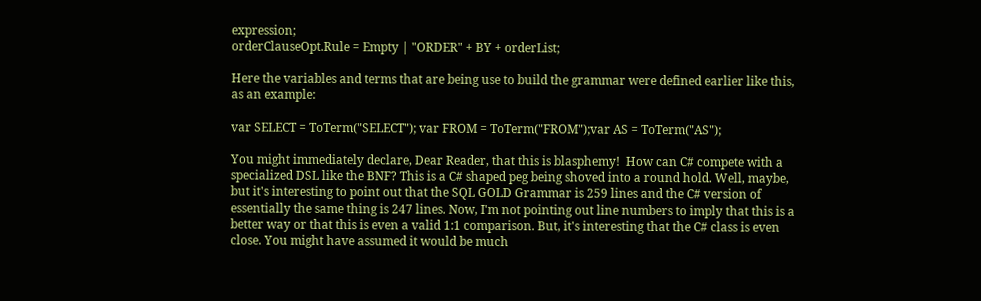expression;
orderClauseOpt.Rule = Empty | "ORDER" + BY + orderList;

Here the variables and terms that are being use to build the grammar were defined earlier like this, as an example:

var SELECT = ToTerm("SELECT"); var FROM = ToTerm("FROM");var AS = ToTerm("AS");

You might immediately declare, Dear Reader, that this is blasphemy!  How can C# compete with a specialized DSL like the BNF? This is a C# shaped peg being shoved into a round hold. Well, maybe, but it's interesting to point out that the SQL GOLD Grammar is 259 lines and the C# version of essentially the same thing is 247 lines. Now, I'm not pointing out line numbers to imply that this is a better way or that this is even a valid 1:1 comparison. But, it's interesting that the C# class is even close. You might have assumed it would be much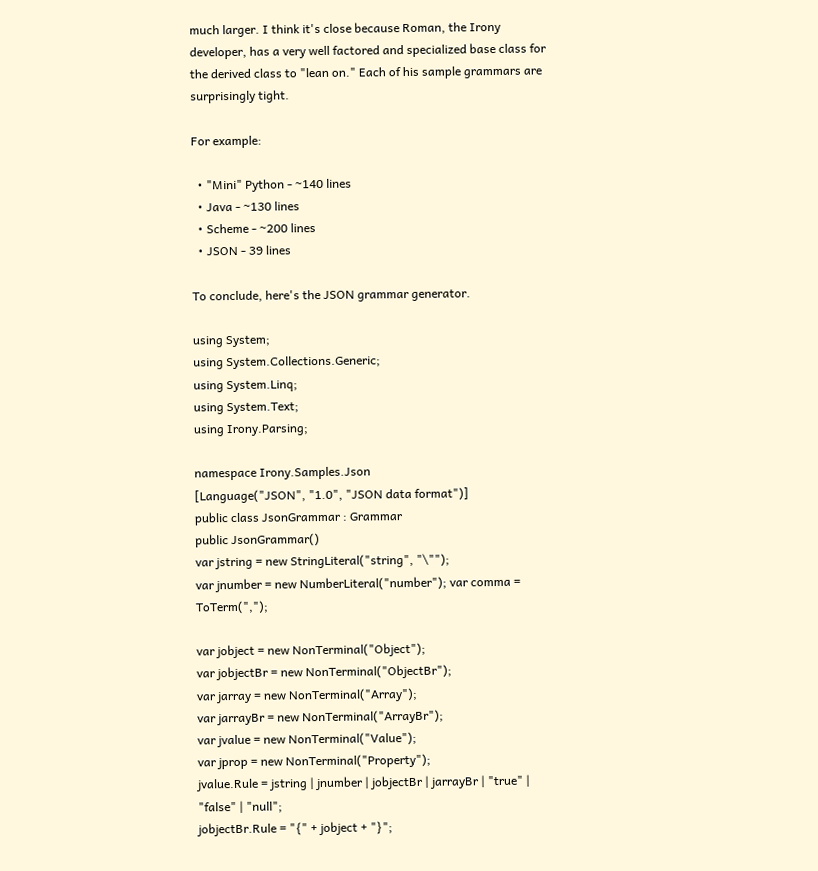much larger. I think it's close because Roman, the Irony developer, has a very well factored and specialized base class for the derived class to "lean on." Each of his sample grammars are surprisingly tight.

For example:

  • "Mini" Python - ~140 lines
  • Java - ~130 lines
  • Scheme - ~200 lines
  • JSON - 39 lines

To conclude, here's the JSON grammar generator.

using System;
using System.Collections.Generic;
using System.Linq;
using System.Text;
using Irony.Parsing;

namespace Irony.Samples.Json
[Language("JSON", "1.0", "JSON data format")]
public class JsonGrammar : Grammar
public JsonGrammar()
var jstring = new StringLiteral("string", "\"");
var jnumber = new NumberLiteral("number"); var comma = ToTerm(",");

var jobject = new NonTerminal("Object");
var jobjectBr = new NonTerminal("ObjectBr");
var jarray = new NonTerminal("Array");
var jarrayBr = new NonTerminal("ArrayBr");
var jvalue = new NonTerminal("Value");
var jprop = new NonTerminal("Property");
jvalue.Rule = jstring | jnumber | jobjectBr | jarrayBr | "true" | "false" | "null";
jobjectBr.Rule = "{" + jobject + "}";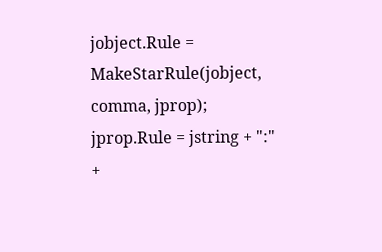jobject.Rule = MakeStarRule(jobject, comma, jprop);
jprop.Rule = jstring + ":" +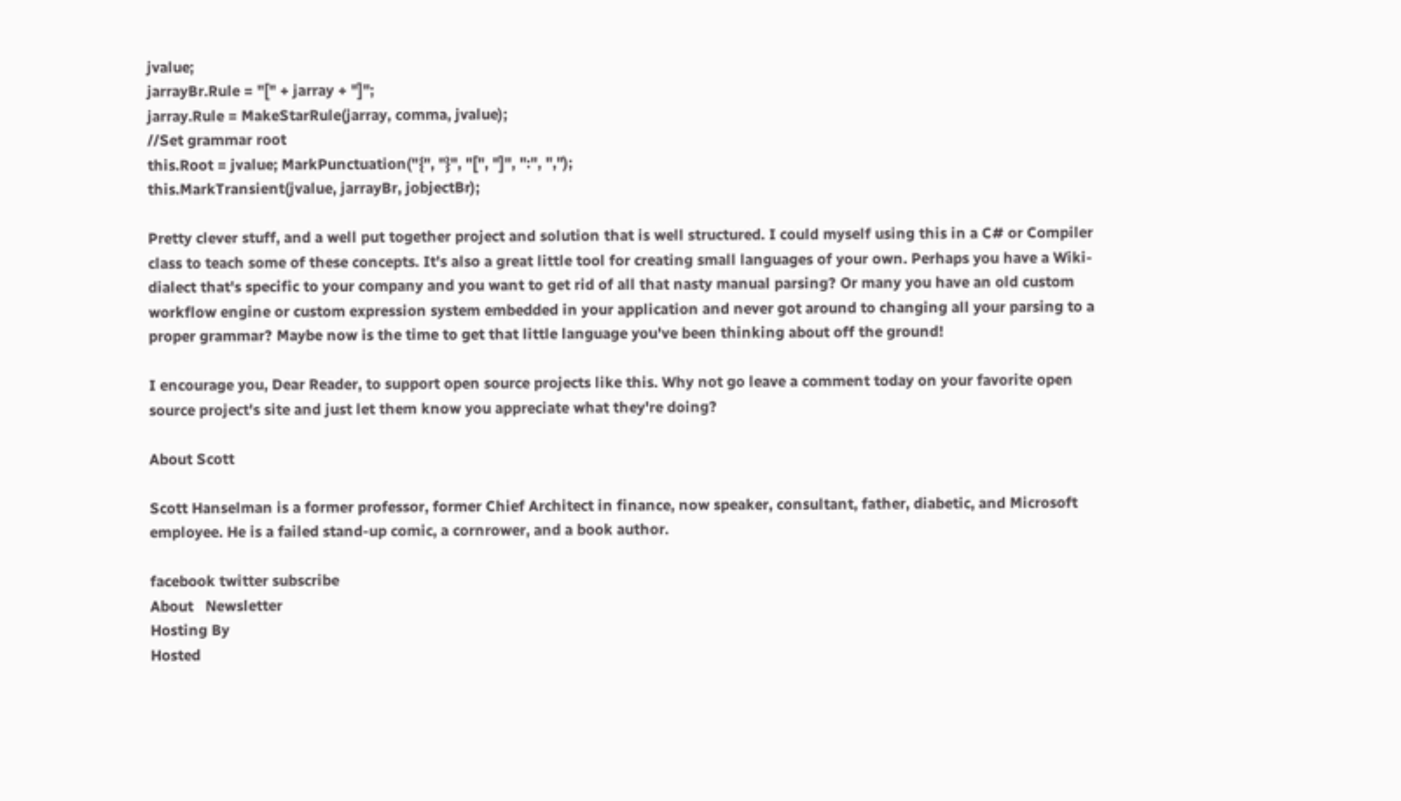jvalue;
jarrayBr.Rule = "[" + jarray + "]";
jarray.Rule = MakeStarRule(jarray, comma, jvalue);
//Set grammar root
this.Root = jvalue; MarkPunctuation("{", "}", "[", "]", ":", ",");
this.MarkTransient(jvalue, jarrayBr, jobjectBr);

Pretty clever stuff, and a well put together project and solution that is well structured. I could myself using this in a C# or Compiler class to teach some of these concepts. It's also a great little tool for creating small languages of your own. Perhaps you have a Wiki-dialect that's specific to your company and you want to get rid of all that nasty manual parsing? Or many you have an old custom workflow engine or custom expression system embedded in your application and never got around to changing all your parsing to a proper grammar? Maybe now is the time to get that little language you've been thinking about off the ground!

I encourage you, Dear Reader, to support open source projects like this. Why not go leave a comment today on your favorite open source project's site and just let them know you appreciate what they're doing?

About Scott

Scott Hanselman is a former professor, former Chief Architect in finance, now speaker, consultant, father, diabetic, and Microsoft employee. He is a failed stand-up comic, a cornrower, and a book author.

facebook twitter subscribe
About   Newsletter
Hosting By
Hosted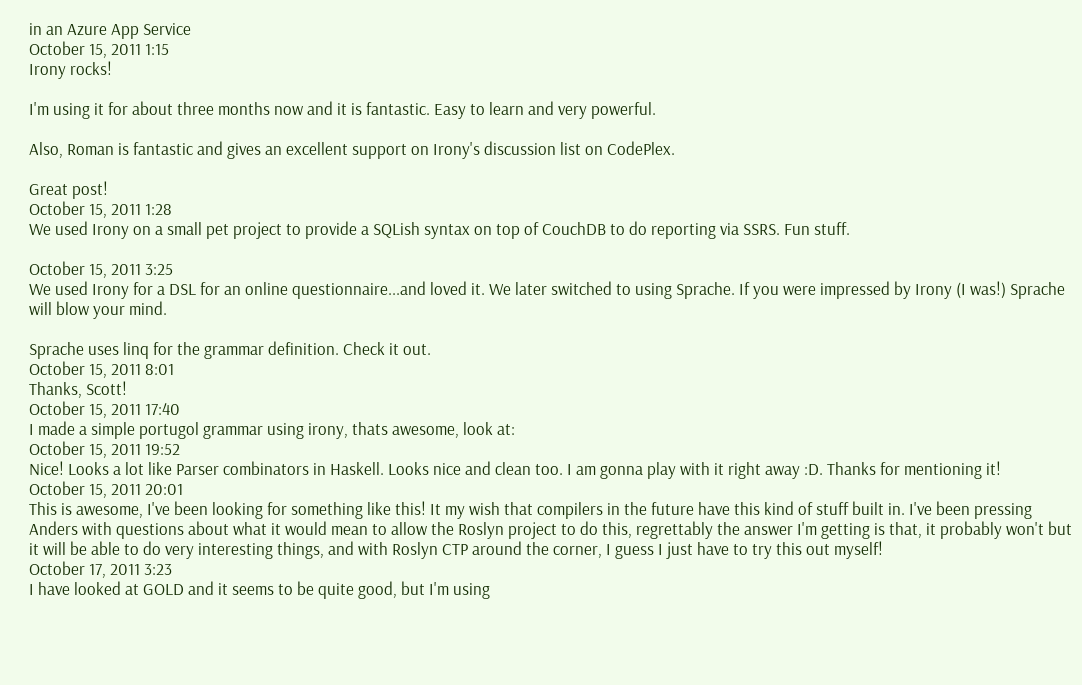in an Azure App Service
October 15, 2011 1:15
Irony rocks!

I'm using it for about three months now and it is fantastic. Easy to learn and very powerful.

Also, Roman is fantastic and gives an excellent support on Irony's discussion list on CodePlex.

Great post!
October 15, 2011 1:28
We used Irony on a small pet project to provide a SQLish syntax on top of CouchDB to do reporting via SSRS. Fun stuff.

October 15, 2011 3:25
We used Irony for a DSL for an online questionnaire...and loved it. We later switched to using Sprache. If you were impressed by Irony (I was!) Sprache will blow your mind.

Sprache uses linq for the grammar definition. Check it out.
October 15, 2011 8:01
Thanks, Scott!
October 15, 2011 17:40
I made a simple portugol grammar using irony, thats awesome, look at:
October 15, 2011 19:52
Nice! Looks a lot like Parser combinators in Haskell. Looks nice and clean too. I am gonna play with it right away :D. Thanks for mentioning it!
October 15, 2011 20:01
This is awesome, I've been looking for something like this! It my wish that compilers in the future have this kind of stuff built in. I've been pressing Anders with questions about what it would mean to allow the Roslyn project to do this, regrettably the answer I'm getting is that, it probably won't but it will be able to do very interesting things, and with Roslyn CTP around the corner, I guess I just have to try this out myself!
October 17, 2011 3:23
I have looked at GOLD and it seems to be quite good, but I'm using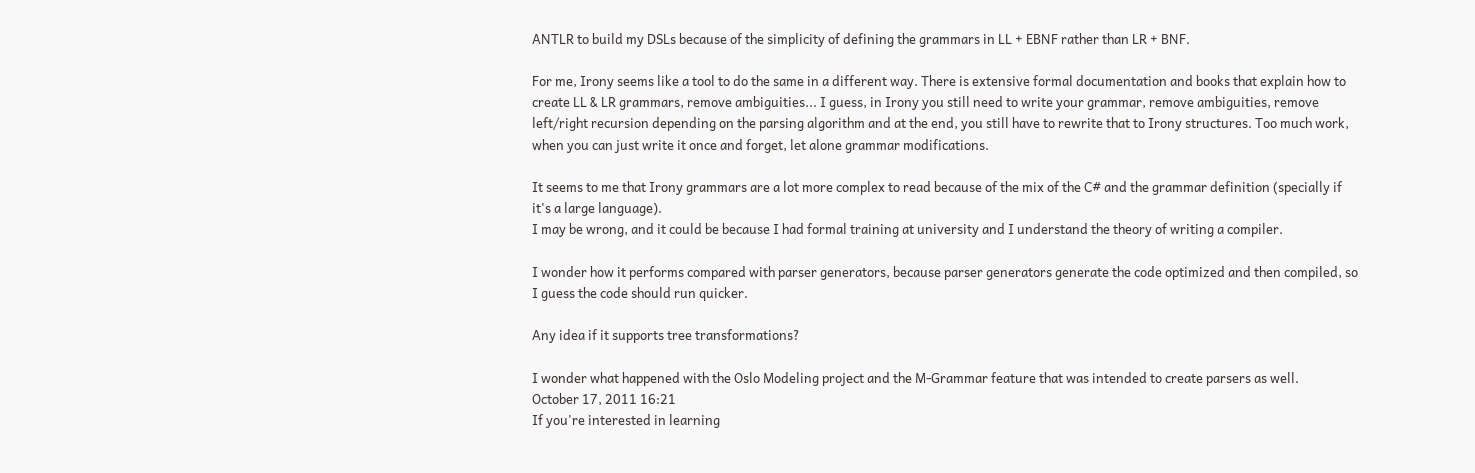ANTLR to build my DSLs because of the simplicity of defining the grammars in LL + EBNF rather than LR + BNF.

For me, Irony seems like a tool to do the same in a different way. There is extensive formal documentation and books that explain how to create LL & LR grammars, remove ambiguities... I guess, in Irony you still need to write your grammar, remove ambiguities, remove left/right recursion depending on the parsing algorithm and at the end, you still have to rewrite that to Irony structures. Too much work, when you can just write it once and forget, let alone grammar modifications.

It seems to me that Irony grammars are a lot more complex to read because of the mix of the C# and the grammar definition (specially if it's a large language).
I may be wrong, and it could be because I had formal training at university and I understand the theory of writing a compiler.

I wonder how it performs compared with parser generators, because parser generators generate the code optimized and then compiled, so I guess the code should run quicker.

Any idea if it supports tree transformations?

I wonder what happened with the Oslo Modeling project and the M-Grammar feature that was intended to create parsers as well.
October 17, 2011 16:21
If you're interested in learning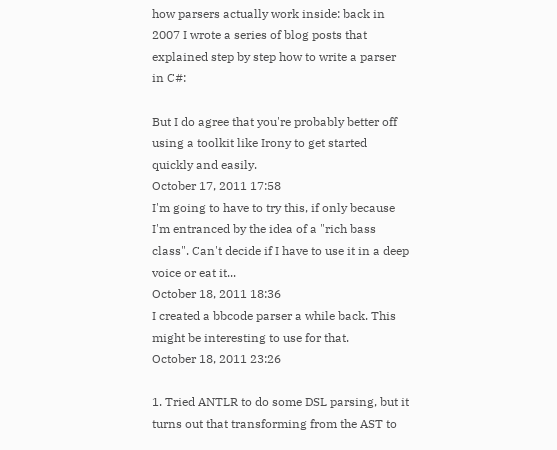how parsers actually work inside: back in 2007 I wrote a series of blog posts that explained step by step how to write a parser in C#:

But I do agree that you're probably better off using a toolkit like Irony to get started quickly and easily.
October 17, 2011 17:58
I'm going to have to try this, if only because I'm entranced by the idea of a "rich bass class". Can't decide if I have to use it in a deep voice or eat it...
October 18, 2011 18:36
I created a bbcode parser a while back. This might be interesting to use for that.
October 18, 2011 23:26

1. Tried ANTLR to do some DSL parsing, but it turns out that transforming from the AST to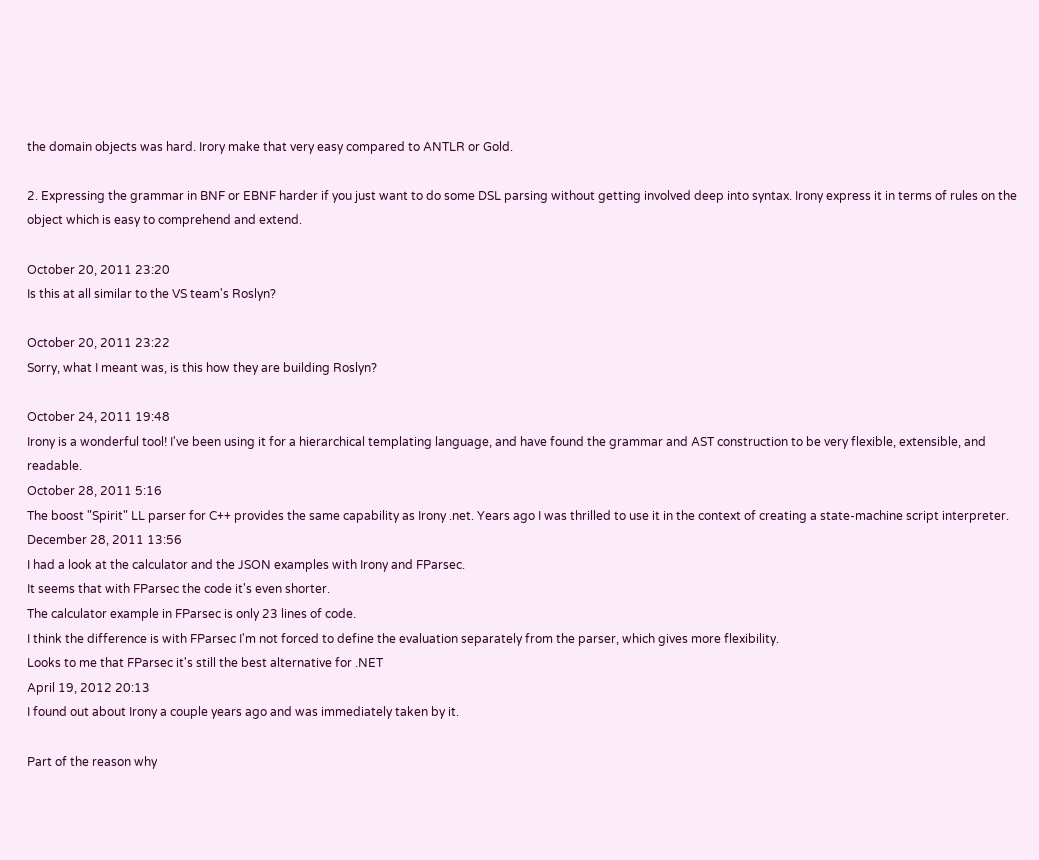the domain objects was hard. Irory make that very easy compared to ANTLR or Gold.

2. Expressing the grammar in BNF or EBNF harder if you just want to do some DSL parsing without getting involved deep into syntax. Irony express it in terms of rules on the object which is easy to comprehend and extend.

October 20, 2011 23:20
Is this at all similar to the VS team's Roslyn?

October 20, 2011 23:22
Sorry, what I meant was, is this how they are building Roslyn?

October 24, 2011 19:48
Irony is a wonderful tool! I've been using it for a hierarchical templating language, and have found the grammar and AST construction to be very flexible, extensible, and readable.
October 28, 2011 5:16
The boost "Spirit" LL parser for C++ provides the same capability as Irony .net. Years ago I was thrilled to use it in the context of creating a state-machine script interpreter.
December 28, 2011 13:56
I had a look at the calculator and the JSON examples with Irony and FParsec.
It seems that with FParsec the code it's even shorter.
The calculator example in FParsec is only 23 lines of code.
I think the difference is with FParsec I'm not forced to define the evaluation separately from the parser, which gives more flexibility.
Looks to me that FParsec it's still the best alternative for .NET
April 19, 2012 20:13
I found out about Irony a couple years ago and was immediately taken by it.

Part of the reason why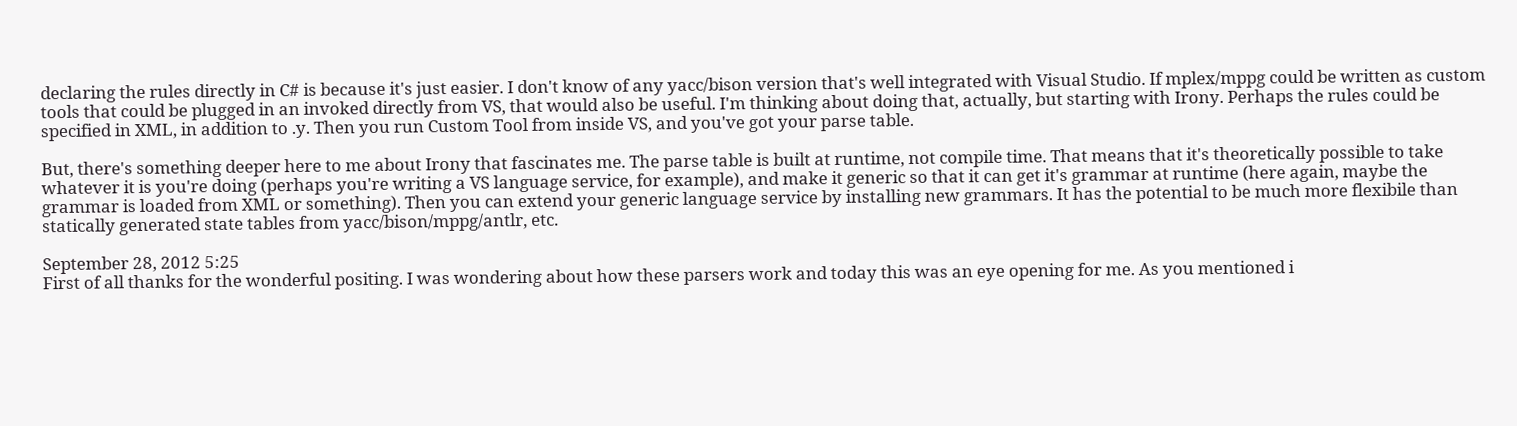declaring the rules directly in C# is because it's just easier. I don't know of any yacc/bison version that's well integrated with Visual Studio. If mplex/mppg could be written as custom tools that could be plugged in an invoked directly from VS, that would also be useful. I'm thinking about doing that, actually, but starting with Irony. Perhaps the rules could be specified in XML, in addition to .y. Then you run Custom Tool from inside VS, and you've got your parse table.

But, there's something deeper here to me about Irony that fascinates me. The parse table is built at runtime, not compile time. That means that it's theoretically possible to take whatever it is you're doing (perhaps you're writing a VS language service, for example), and make it generic so that it can get it's grammar at runtime (here again, maybe the grammar is loaded from XML or something). Then you can extend your generic language service by installing new grammars. It has the potential to be much more flexibile than statically generated state tables from yacc/bison/mppg/antlr, etc.

September 28, 2012 5:25
First of all thanks for the wonderful positing. I was wondering about how these parsers work and today this was an eye opening for me. As you mentioned i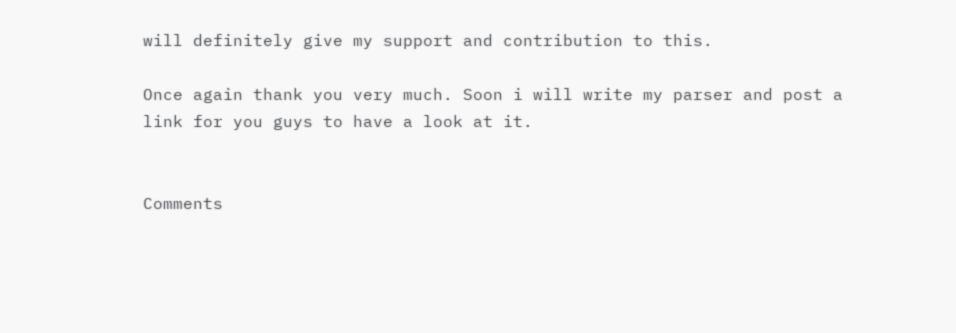will definitely give my support and contribution to this.

Once again thank you very much. Soon i will write my parser and post a link for you guys to have a look at it.


Comments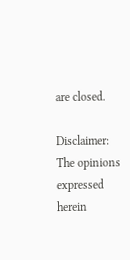are closed.

Disclaimer: The opinions expressed herein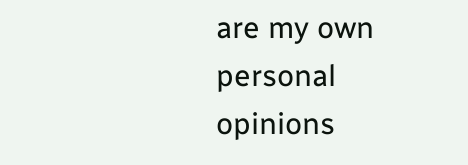are my own personal opinions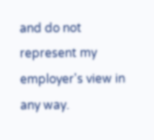and do not represent my employer's view in any way.